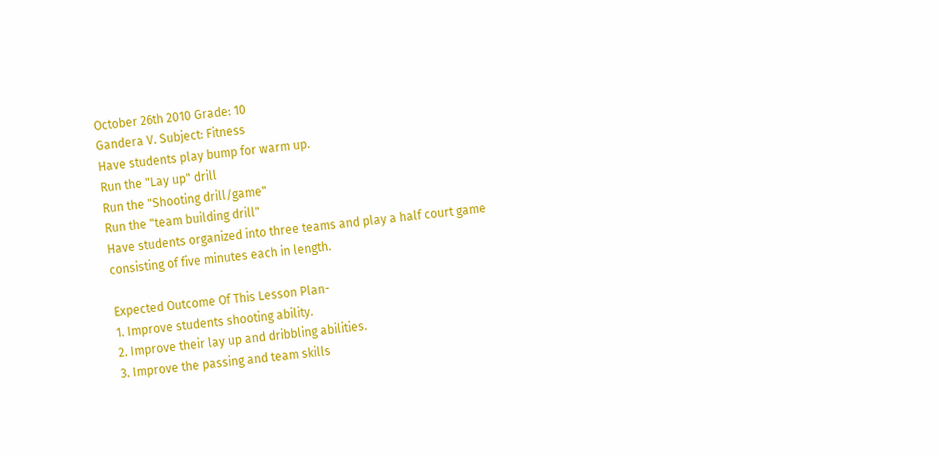October 26th 2010 Grade: 10
Gandera V. Subject: Fitness
Have students play bump for warm up.
Run the "Lay up" drill
Run the "Shooting drill/game"
Run the "team building drill"
Have students organized into three teams and play a half court game consisting of five minutes each in length.

Expected Outcome Of This Lesson Plan-
1. Improve students shooting ability.
2. Improve their lay up and dribbling abilities.
3. Improve the passing and team skills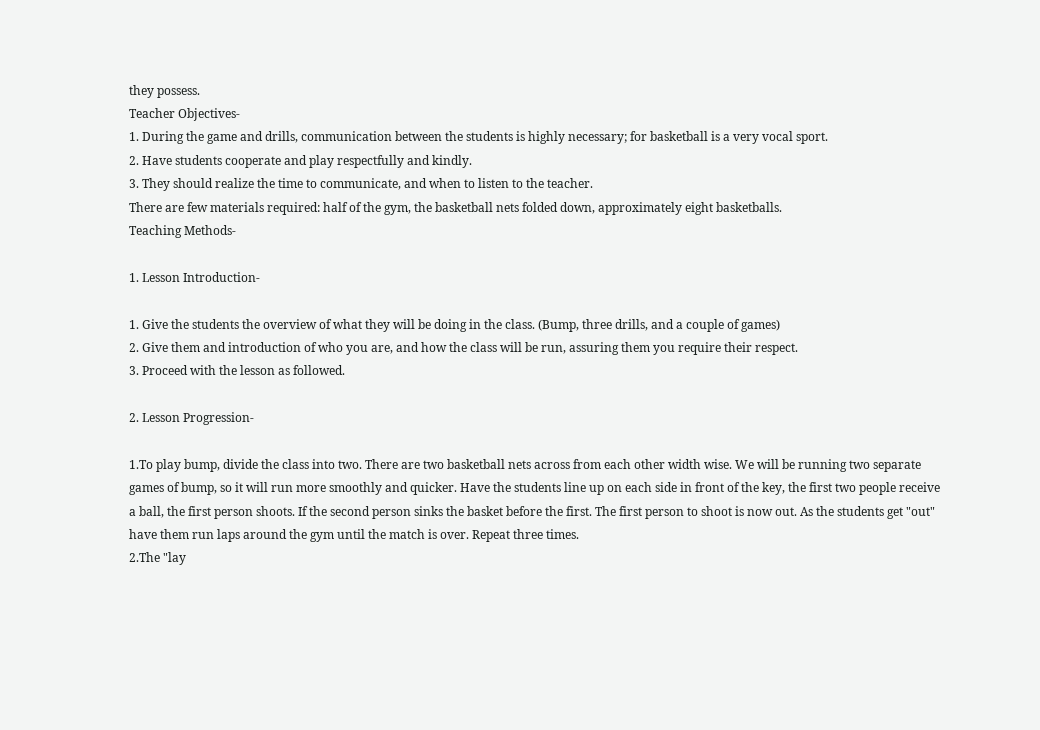they possess.
Teacher Objectives-
1. During the game and drills, communication between the students is highly necessary; for basketball is a very vocal sport.
2. Have students cooperate and play respectfully and kindly.
3. They should realize the time to communicate, and when to listen to the teacher.
There are few materials required: half of the gym, the basketball nets folded down, approximately eight basketballs.
Teaching Methods-

1. Lesson Introduction-

1. Give the students the overview of what they will be doing in the class. (Bump, three drills, and a couple of games)
2. Give them and introduction of who you are, and how the class will be run, assuring them you require their respect.
3. Proceed with the lesson as followed.

2. Lesson Progression-

1.To play bump, divide the class into two. There are two basketball nets across from each other width wise. We will be running two separate games of bump, so it will run more smoothly and quicker. Have the students line up on each side in front of the key, the first two people receive a ball, the first person shoots. If the second person sinks the basket before the first. The first person to shoot is now out. As the students get "out" have them run laps around the gym until the match is over. Repeat three times.
2.The "lay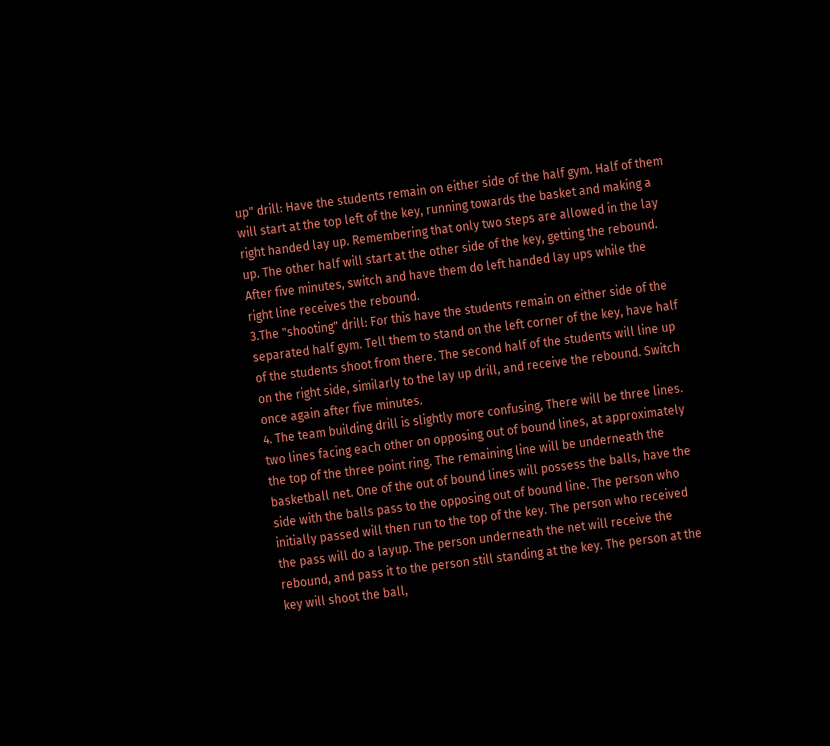up" drill: Have the students remain on either side of the half gym. Half of them will start at the top left of the key, running towards the basket and making a right handed lay up. Remembering that only two steps are allowed in the lay up. The other half will start at the other side of the key, getting the rebound. After five minutes, switch and have them do left handed lay ups while the right line receives the rebound.
3.The "shooting" drill: For this have the students remain on either side of the separated half gym. Tell them to stand on the left corner of the key, have half of the students shoot from there. The second half of the students will line up on the right side, similarly to the lay up drill, and receive the rebound. Switch once again after five minutes.
4. The team building drill is slightly more confusing, There will be three lines. two lines facing each other on opposing out of bound lines, at approximately the top of the three point ring. The remaining line will be underneath the basketball net. One of the out of bound lines will possess the balls, have the side with the balls pass to the opposing out of bound line. The person who initially passed will then run to the top of the key. The person who received the pass will do a layup. The person underneath the net will receive the rebound, and pass it to the person still standing at the key. The person at the key will shoot the ball,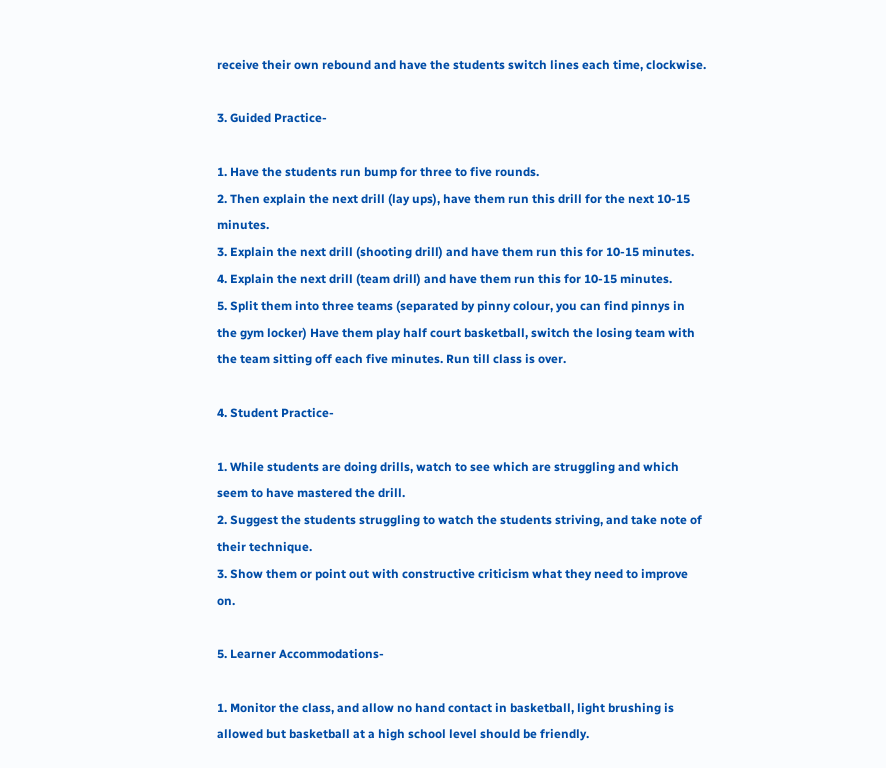receive their own rebound and have the students switch lines each time, clockwise.

3. Guided Practice-

1. Have the students run bump for three to five rounds.
2. Then explain the next drill (lay ups), have them run this drill for the next 10-15 minutes.
3. Explain the next drill (shooting drill) and have them run this for 10-15 minutes.
4. Explain the next drill (team drill) and have them run this for 10-15 minutes.
5. Split them into three teams (separated by pinny colour, you can find pinnys in the gym locker) Have them play half court basketball, switch the losing team with the team sitting off each five minutes. Run till class is over.

4. Student Practice-

1. While students are doing drills, watch to see which are struggling and which seem to have mastered the drill.
2. Suggest the students struggling to watch the students striving, and take note of their technique.
3. Show them or point out with constructive criticism what they need to improve on.

5. Learner Accommodations-

1. Monitor the class, and allow no hand contact in basketball, light brushing is allowed but basketball at a high school level should be friendly.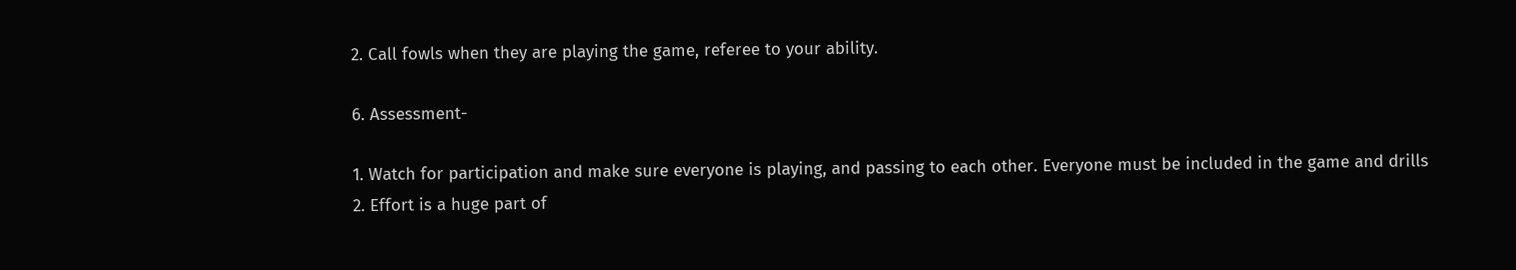2. Call fowls when they are playing the game, referee to your ability.

6. Assessment-

1. Watch for participation and make sure everyone is playing, and passing to each other. Everyone must be included in the game and drills
2. Effort is a huge part of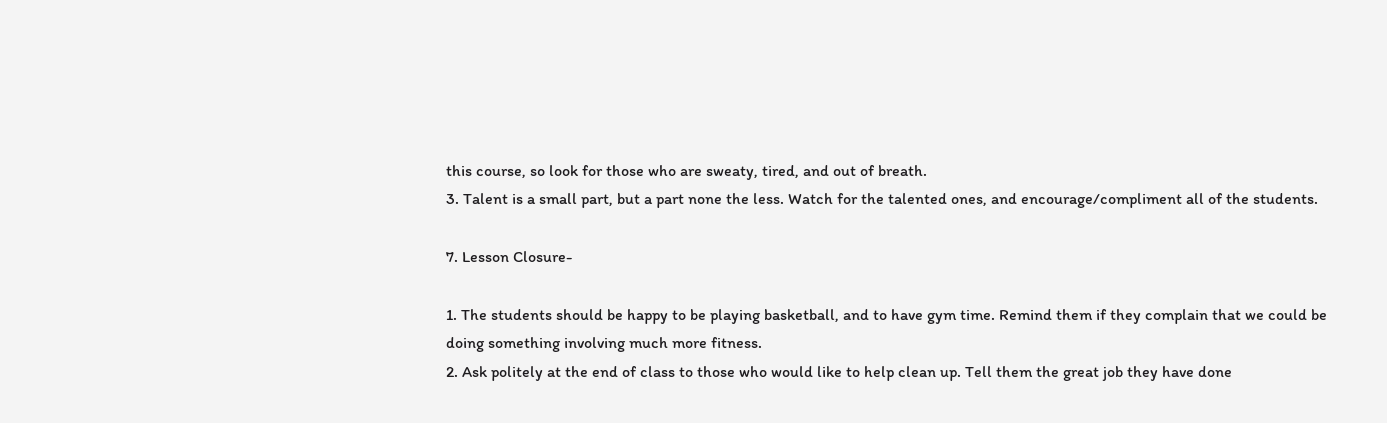this course, so look for those who are sweaty, tired, and out of breath.
3. Talent is a small part, but a part none the less. Watch for the talented ones, and encourage/compliment all of the students.

7. Lesson Closure-

1. The students should be happy to be playing basketball, and to have gym time. Remind them if they complain that we could be doing something involving much more fitness.
2. Ask politely at the end of class to those who would like to help clean up. Tell them the great job they have done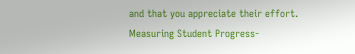and that you appreciate their effort.
Measuring Student Progress-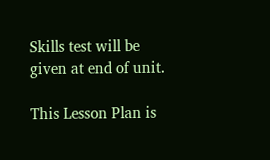Skills test will be given at end of unit.

This Lesson Plan is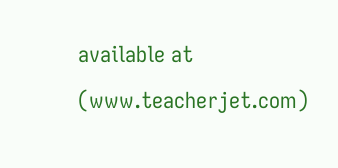available at (www.teacherjet.com)